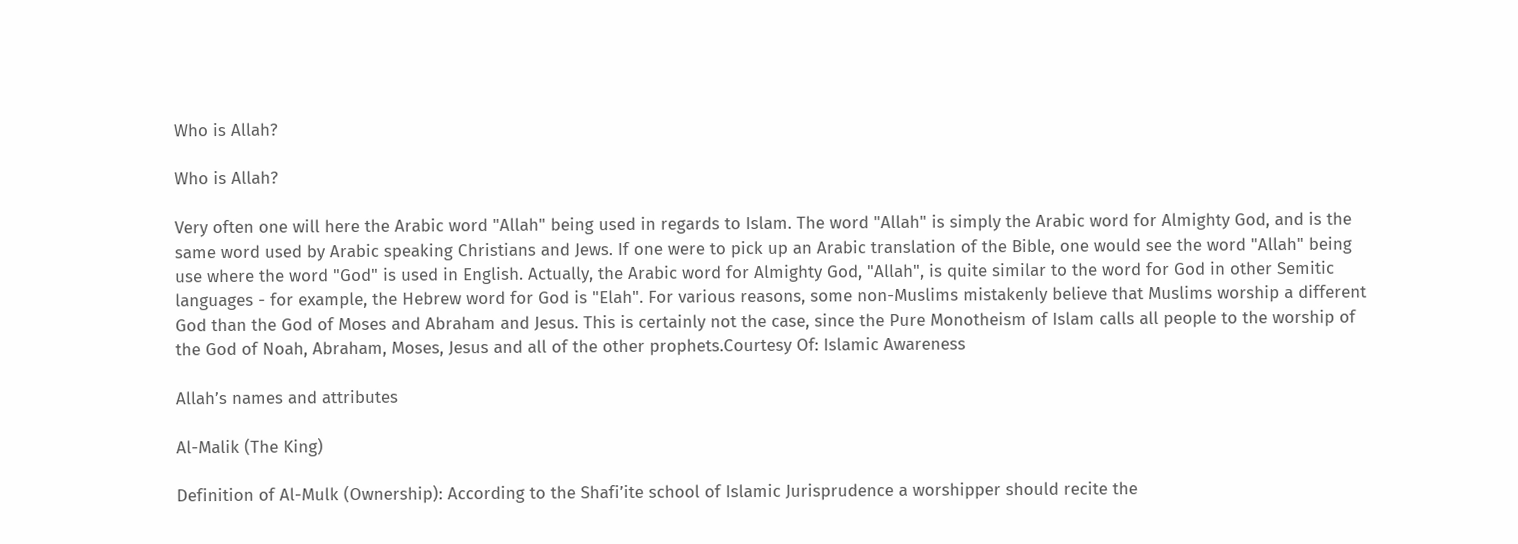Who is Allah?

Who is Allah?

Very often one will here the Arabic word "Allah" being used in regards to Islam. The word "Allah" is simply the Arabic word for Almighty God, and is the same word used by Arabic speaking Christians and Jews. If one were to pick up an Arabic translation of the Bible, one would see the word "Allah" being use where the word "God" is used in English. Actually, the Arabic word for Almighty God, "Allah", is quite similar to the word for God in other Semitic languages - for example, the Hebrew word for God is "Elah". For various reasons, some non-Muslims mistakenly believe that Muslims worship a different God than the God of Moses and Abraham and Jesus. This is certainly not the case, since the Pure Monotheism of Islam calls all people to the worship of the God of Noah, Abraham, Moses, Jesus and all of the other prophets.Courtesy Of: Islamic Awareness

Allah’s names and attributes

Al-Malik (The King)

Definition of Al-Mulk (Ownership): According to the Shafi’ite school of Islamic Jurisprudence a worshipper should recite the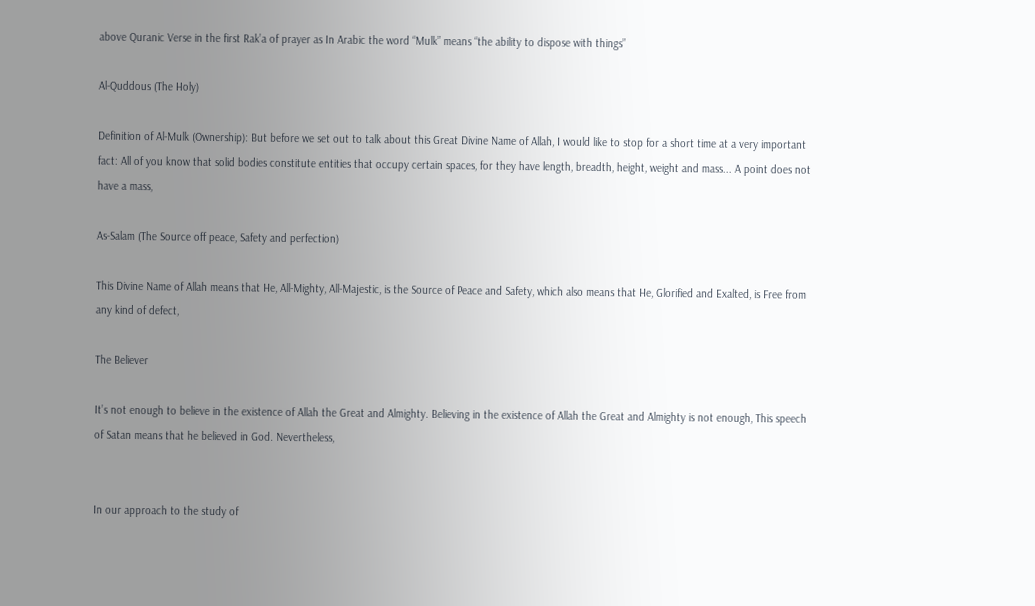above Quranic Verse in the first Rak’a of prayer as In Arabic the word “Mulk” means “the ability to dispose with things”

Al-Quddous (The Holy)

Definition of Al-Mulk (Ownership): But before we set out to talk about this Great Divine Name of Allah, I would like to stop for a short time at a very important fact: All of you know that solid bodies constitute entities that occupy certain spaces, for they have length, breadth, height, weight and mass... A point does not have a mass,

As-Salam (The Source off peace, Safety and perfection)

This Divine Name of Allah means that He, All-Mighty, All-Majestic, is the Source of Peace and Safety, which also means that He, Glorified and Exalted, is Free from any kind of defect,

The Believer

It’s not enough to believe in the existence of Allah the Great and Almighty. Believing in the existence of Allah the Great and Almighty is not enough, This speech of Satan means that he believed in God. Nevertheless,


In our approach to the study of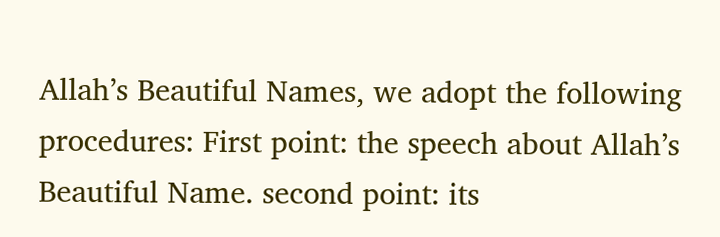Allah’s Beautiful Names, we adopt the following procedures: First point: the speech about Allah’s Beautiful Name. second point: its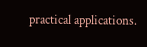practical applications.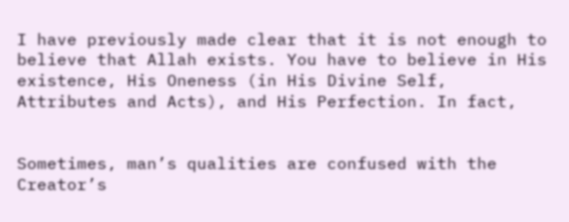I have previously made clear that it is not enough to believe that Allah exists. You have to believe in His existence, His Oneness (in His Divine Self, Attributes and Acts), and His Perfection. In fact,


Sometimes, man’s qualities are confused with the Creator’s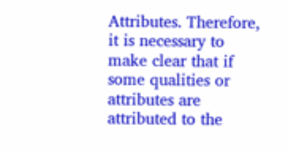Attributes. Therefore, it is necessary to make clear that if some qualities or attributes are attributed to the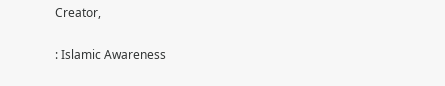Creator,

: Islamic Awareness